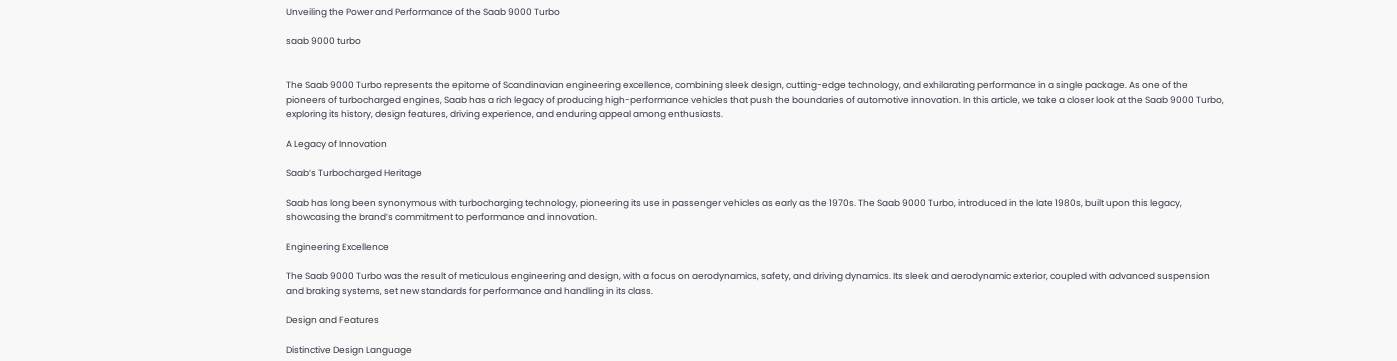Unveiling the Power and Performance of the Saab 9000 Turbo

saab 9000 turbo


The Saab 9000 Turbo represents the epitome of Scandinavian engineering excellence, combining sleek design, cutting-edge technology, and exhilarating performance in a single package. As one of the pioneers of turbocharged engines, Saab has a rich legacy of producing high-performance vehicles that push the boundaries of automotive innovation. In this article, we take a closer look at the Saab 9000 Turbo, exploring its history, design features, driving experience, and enduring appeal among enthusiasts.

A Legacy of Innovation

Saab’s Turbocharged Heritage

Saab has long been synonymous with turbocharging technology, pioneering its use in passenger vehicles as early as the 1970s. The Saab 9000 Turbo, introduced in the late 1980s, built upon this legacy, showcasing the brand’s commitment to performance and innovation.

Engineering Excellence

The Saab 9000 Turbo was the result of meticulous engineering and design, with a focus on aerodynamics, safety, and driving dynamics. Its sleek and aerodynamic exterior, coupled with advanced suspension and braking systems, set new standards for performance and handling in its class.

Design and Features

Distinctive Design Language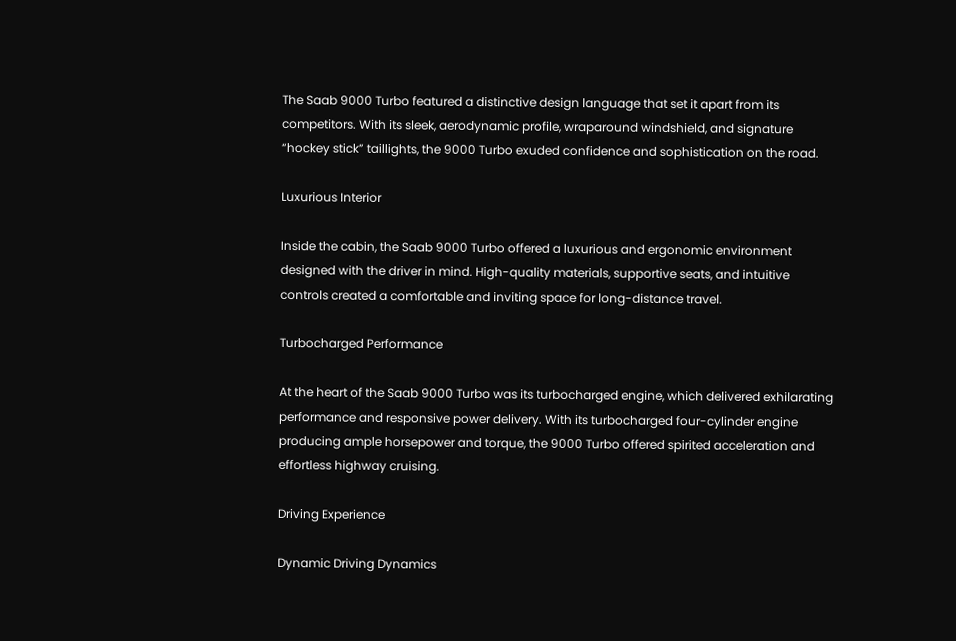The Saab 9000 Turbo featured a distinctive design language that set it apart from its competitors. With its sleek, aerodynamic profile, wraparound windshield, and signature “hockey stick” taillights, the 9000 Turbo exuded confidence and sophistication on the road.

Luxurious Interior

Inside the cabin, the Saab 9000 Turbo offered a luxurious and ergonomic environment designed with the driver in mind. High-quality materials, supportive seats, and intuitive controls created a comfortable and inviting space for long-distance travel.

Turbocharged Performance

At the heart of the Saab 9000 Turbo was its turbocharged engine, which delivered exhilarating performance and responsive power delivery. With its turbocharged four-cylinder engine producing ample horsepower and torque, the 9000 Turbo offered spirited acceleration and effortless highway cruising.

Driving Experience

Dynamic Driving Dynamics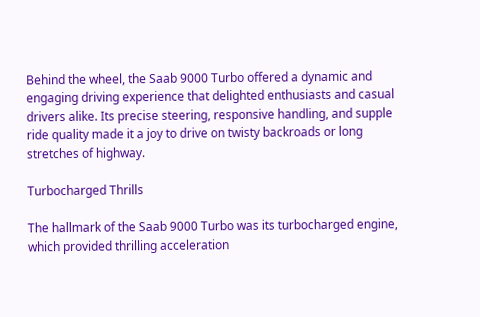Behind the wheel, the Saab 9000 Turbo offered a dynamic and engaging driving experience that delighted enthusiasts and casual drivers alike. Its precise steering, responsive handling, and supple ride quality made it a joy to drive on twisty backroads or long stretches of highway.

Turbocharged Thrills

The hallmark of the Saab 9000 Turbo was its turbocharged engine, which provided thrilling acceleration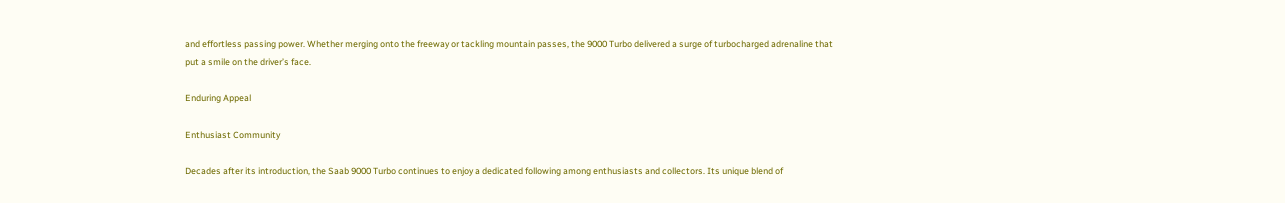and effortless passing power. Whether merging onto the freeway or tackling mountain passes, the 9000 Turbo delivered a surge of turbocharged adrenaline that put a smile on the driver’s face.

Enduring Appeal

Enthusiast Community

Decades after its introduction, the Saab 9000 Turbo continues to enjoy a dedicated following among enthusiasts and collectors. Its unique blend of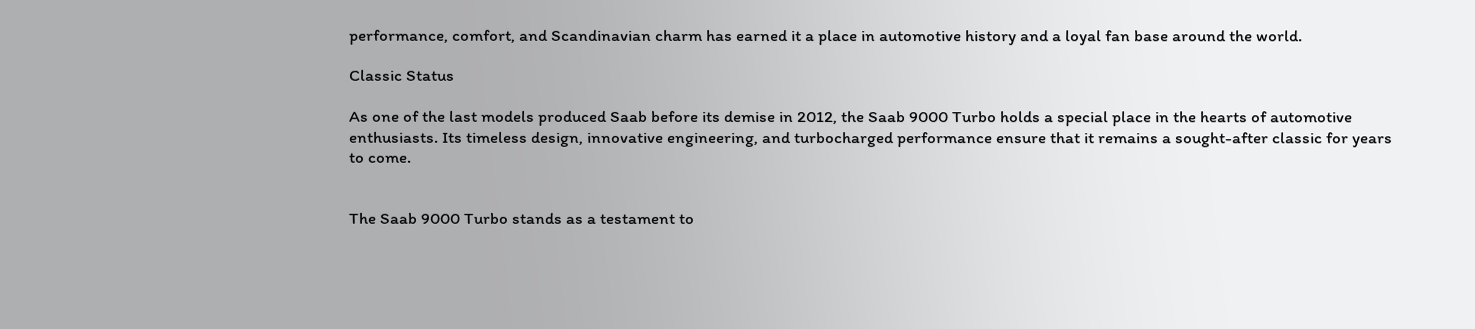performance, comfort, and Scandinavian charm has earned it a place in automotive history and a loyal fan base around the world.

Classic Status

As one of the last models produced Saab before its demise in 2012, the Saab 9000 Turbo holds a special place in the hearts of automotive enthusiasts. Its timeless design, innovative engineering, and turbocharged performance ensure that it remains a sought-after classic for years to come.


The Saab 9000 Turbo stands as a testament to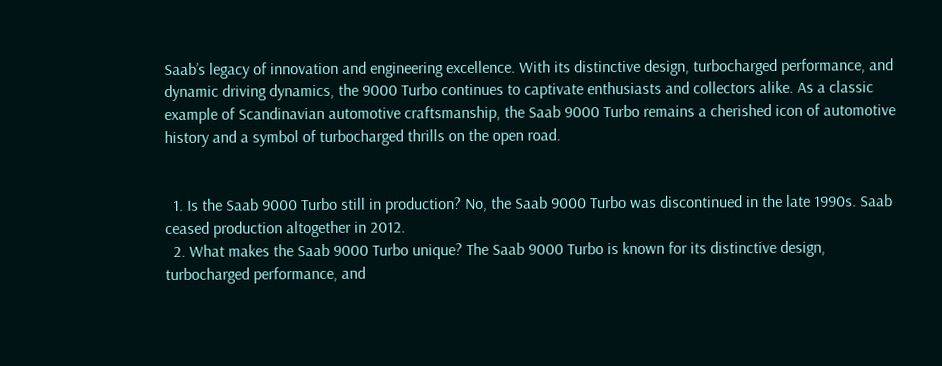Saab’s legacy of innovation and engineering excellence. With its distinctive design, turbocharged performance, and dynamic driving dynamics, the 9000 Turbo continues to captivate enthusiasts and collectors alike. As a classic example of Scandinavian automotive craftsmanship, the Saab 9000 Turbo remains a cherished icon of automotive history and a symbol of turbocharged thrills on the open road.


  1. Is the Saab 9000 Turbo still in production? No, the Saab 9000 Turbo was discontinued in the late 1990s. Saab ceased production altogether in 2012.
  2. What makes the Saab 9000 Turbo unique? The Saab 9000 Turbo is known for its distinctive design, turbocharged performance, and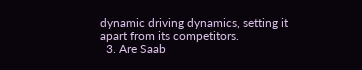dynamic driving dynamics, setting it apart from its competitors.
  3. Are Saab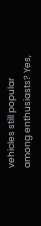vehicles still popular among enthusiasts? Yes,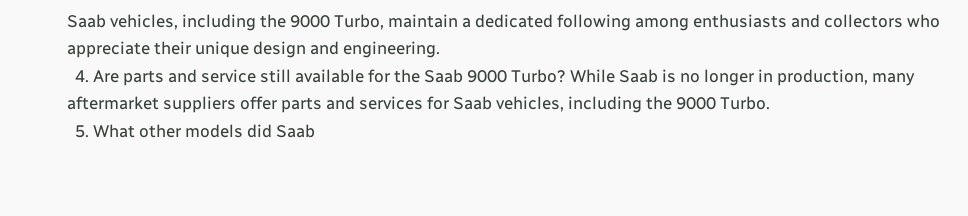Saab vehicles, including the 9000 Turbo, maintain a dedicated following among enthusiasts and collectors who appreciate their unique design and engineering.
  4. Are parts and service still available for the Saab 9000 Turbo? While Saab is no longer in production, many aftermarket suppliers offer parts and services for Saab vehicles, including the 9000 Turbo.
  5. What other models did Saab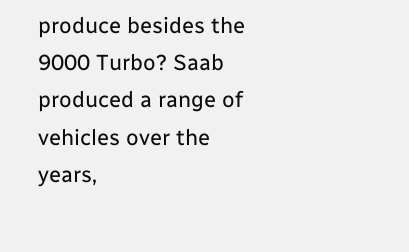produce besides the 9000 Turbo? Saab produced a range of vehicles over the years,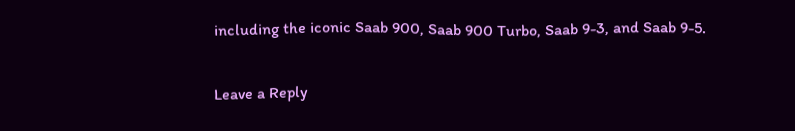including the iconic Saab 900, Saab 900 Turbo, Saab 9-3, and Saab 9-5.

Leave a Reply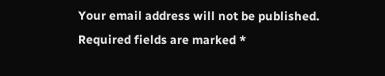Your email address will not be published. Required fields are marked *